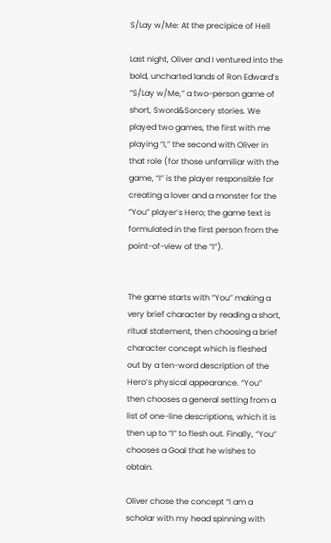S/Lay w/Me: At the precipice of Hell

Last night, Oliver and I ventured into the bold, uncharted lands of Ron Edward’s “S/Lay w/Me,” a two-person game of short, Sword&Sorcery stories. We played two games, the first with me playing “I,” the second with Oliver in that role (for those unfamiliar with the game, “I” is the player responsible for creating a lover and a monster for the “You” player’s Hero; the game text is formulated in the first person from the point-of-view of the “I”).


The game starts with “You” making a very brief character by reading a short, ritual statement, then choosing a brief character concept which is fleshed out by a ten-word description of the Hero’s physical appearance. “You” then chooses a general setting from a list of one-line descriptions, which it is then up to “I” to flesh out. Finally, “You” chooses a Goal that he wishes to obtain.

Oliver chose the concept “I am a scholar with my head spinning with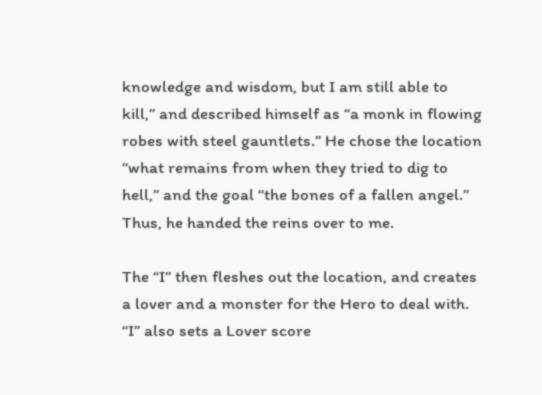knowledge and wisdom, but I am still able to kill,” and described himself as “a monk in flowing robes with steel gauntlets.” He chose the location “what remains from when they tried to dig to hell,” and the goal “the bones of a fallen angel.” Thus, he handed the reins over to me.

The “I” then fleshes out the location, and creates a lover and a monster for the Hero to deal with. “I” also sets a Lover score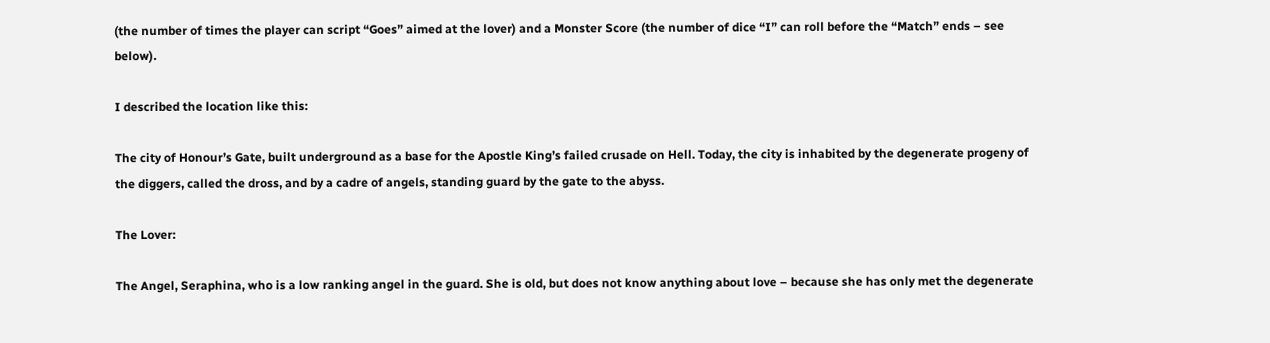(the number of times the player can script “Goes” aimed at the lover) and a Monster Score (the number of dice “I” can roll before the “Match” ends – see below).

I described the location like this:

The city of Honour’s Gate, built underground as a base for the Apostle King’s failed crusade on Hell. Today, the city is inhabited by the degenerate progeny of the diggers, called the dross, and by a cadre of angels, standing guard by the gate to the abyss.

The Lover:

The Angel, Seraphina, who is a low ranking angel in the guard. She is old, but does not know anything about love – because she has only met the degenerate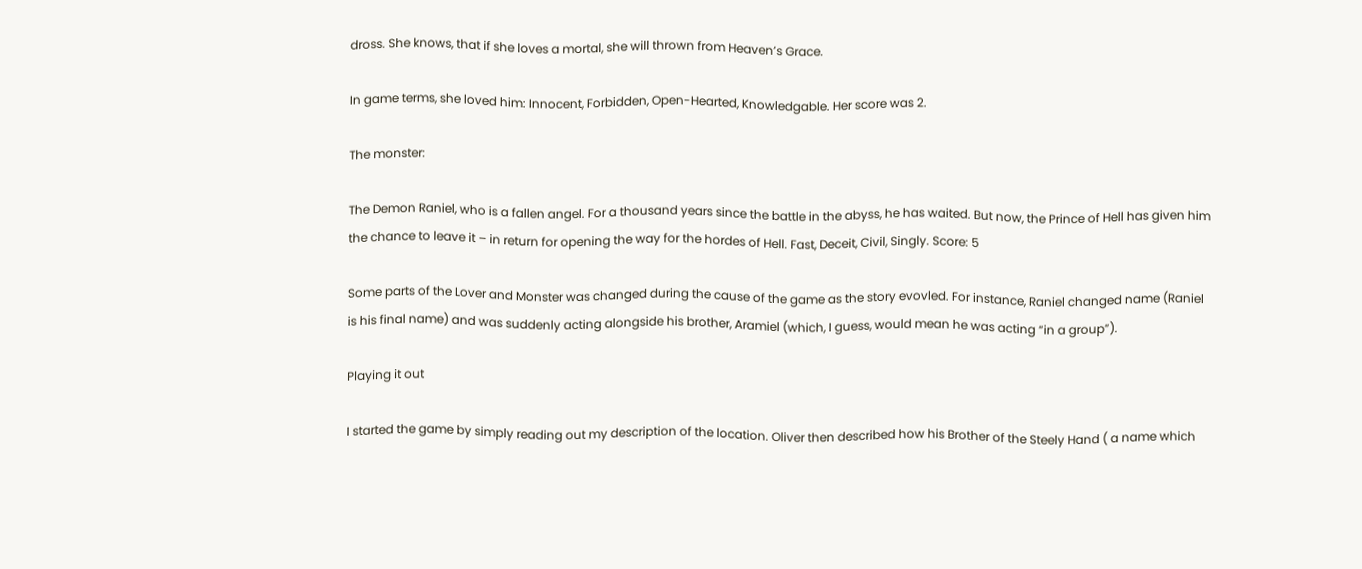dross. She knows, that if she loves a mortal, she will thrown from Heaven’s Grace.

In game terms, she loved him: Innocent, Forbidden, Open-Hearted, Knowledgable. Her score was 2.

The monster:

The Demon Raniel, who is a fallen angel. For a thousand years since the battle in the abyss, he has waited. But now, the Prince of Hell has given him the chance to leave it – in return for opening the way for the hordes of Hell. Fast, Deceit, Civil, Singly. Score: 5

Some parts of the Lover and Monster was changed during the cause of the game as the story evovled. For instance, Raniel changed name (Raniel is his final name) and was suddenly acting alongside his brother, Aramiel (which, I guess, would mean he was acting “in a group”).

Playing it out

I started the game by simply reading out my description of the location. Oliver then described how his Brother of the Steely Hand ( a name which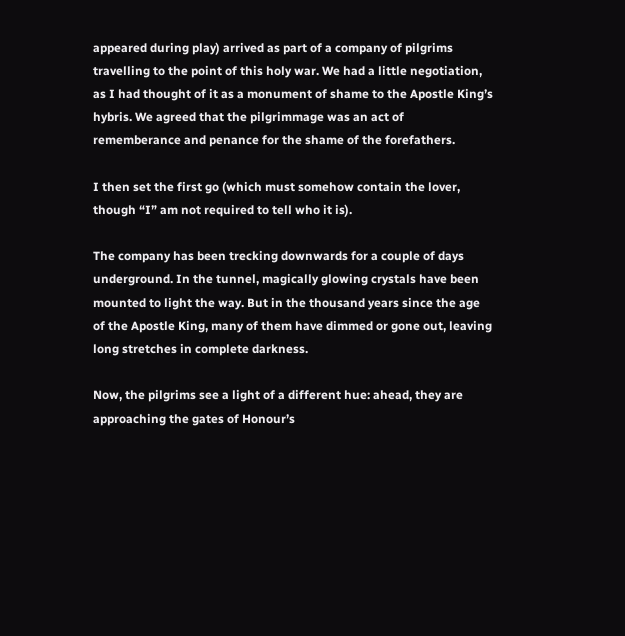appeared during play) arrived as part of a company of pilgrims travelling to the point of this holy war. We had a little negotiation, as I had thought of it as a monument of shame to the Apostle King’s hybris. We agreed that the pilgrimmage was an act of rememberance and penance for the shame of the forefathers.

I then set the first go (which must somehow contain the lover, though “I” am not required to tell who it is).

The company has been trecking downwards for a couple of days underground. In the tunnel, magically glowing crystals have been mounted to light the way. But in the thousand years since the age of the Apostle King, many of them have dimmed or gone out, leaving long stretches in complete darkness.

Now, the pilgrims see a light of a different hue: ahead, they are approaching the gates of Honour’s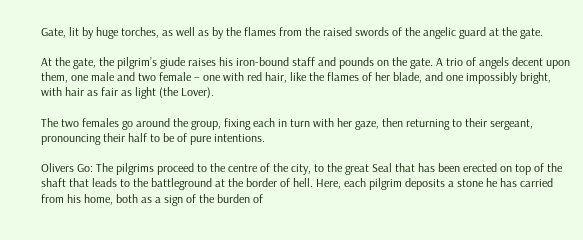Gate, lit by huge torches, as well as by the flames from the raised swords of the angelic guard at the gate.

At the gate, the pilgrim’s giude raises his iron-bound staff and pounds on the gate. A trio of angels decent upon them, one male and two female – one with red hair, like the flames of her blade, and one impossibly bright, with hair as fair as light (the Lover).

The two females go around the group, fixing each in turn with her gaze, then returning to their sergeant, pronouncing their half to be of pure intentions.

Olivers Go: The pilgrims proceed to the centre of the city, to the great Seal that has been erected on top of the shaft that leads to the battleground at the border of hell. Here, each pilgrim deposits a stone he has carried from his home, both as a sign of the burden of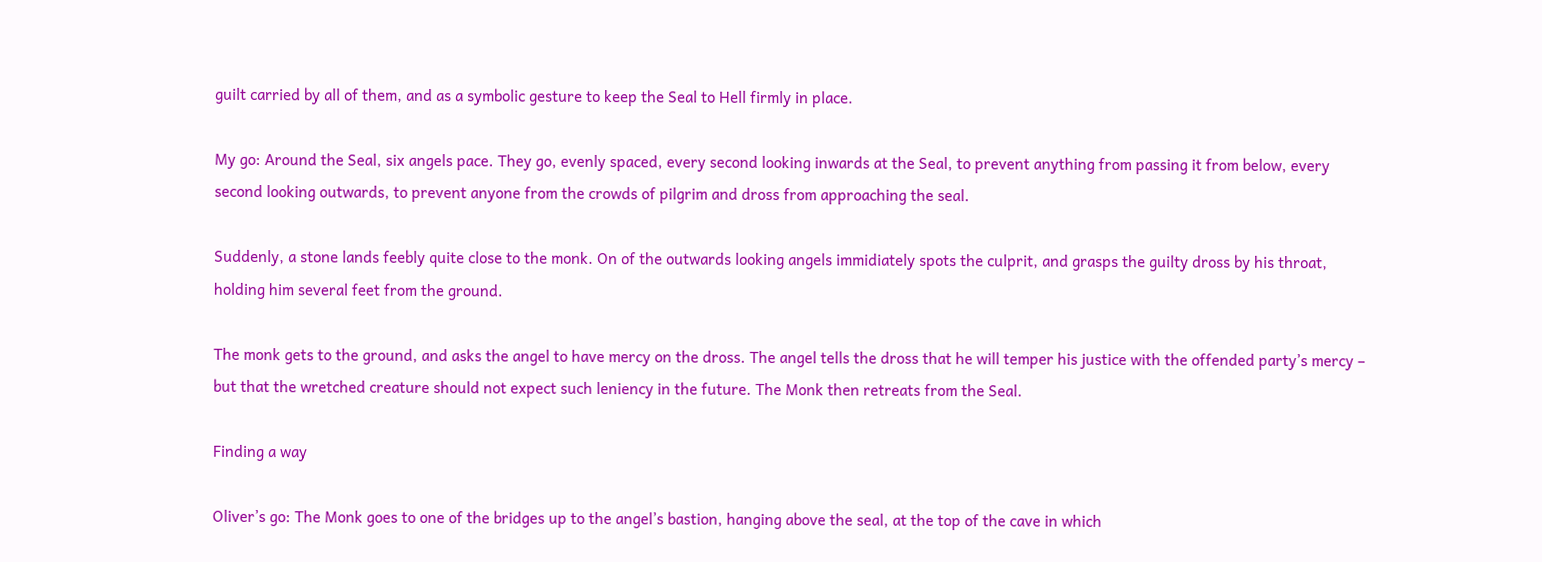guilt carried by all of them, and as a symbolic gesture to keep the Seal to Hell firmly in place.

My go: Around the Seal, six angels pace. They go, evenly spaced, every second looking inwards at the Seal, to prevent anything from passing it from below, every second looking outwards, to prevent anyone from the crowds of pilgrim and dross from approaching the seal.

Suddenly, a stone lands feebly quite close to the monk. On of the outwards looking angels immidiately spots the culprit, and grasps the guilty dross by his throat, holding him several feet from the ground.

The monk gets to the ground, and asks the angel to have mercy on the dross. The angel tells the dross that he will temper his justice with the offended party’s mercy – but that the wretched creature should not expect such leniency in the future. The Monk then retreats from the Seal.

Finding a way

Oliver’s go: The Monk goes to one of the bridges up to the angel’s bastion, hanging above the seal, at the top of the cave in which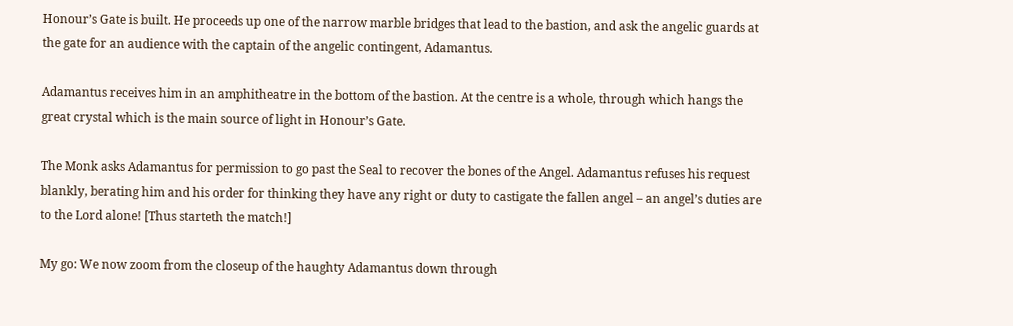Honour’s Gate is built. He proceeds up one of the narrow marble bridges that lead to the bastion, and ask the angelic guards at the gate for an audience with the captain of the angelic contingent, Adamantus.

Adamantus receives him in an amphitheatre in the bottom of the bastion. At the centre is a whole, through which hangs the great crystal which is the main source of light in Honour’s Gate.

The Monk asks Adamantus for permission to go past the Seal to recover the bones of the Angel. Adamantus refuses his request blankly, berating him and his order for thinking they have any right or duty to castigate the fallen angel – an angel’s duties are to the Lord alone! [Thus starteth the match!]

My go: We now zoom from the closeup of the haughty Adamantus down through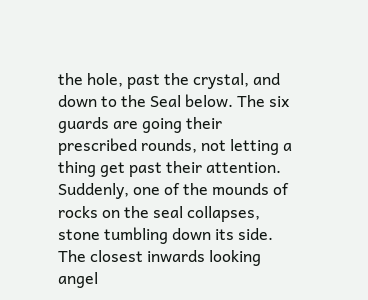the hole, past the crystal, and down to the Seal below. The six guards are going their prescribed rounds, not letting a thing get past their attention. Suddenly, one of the mounds of rocks on the seal collapses, stone tumbling down its side. The closest inwards looking angel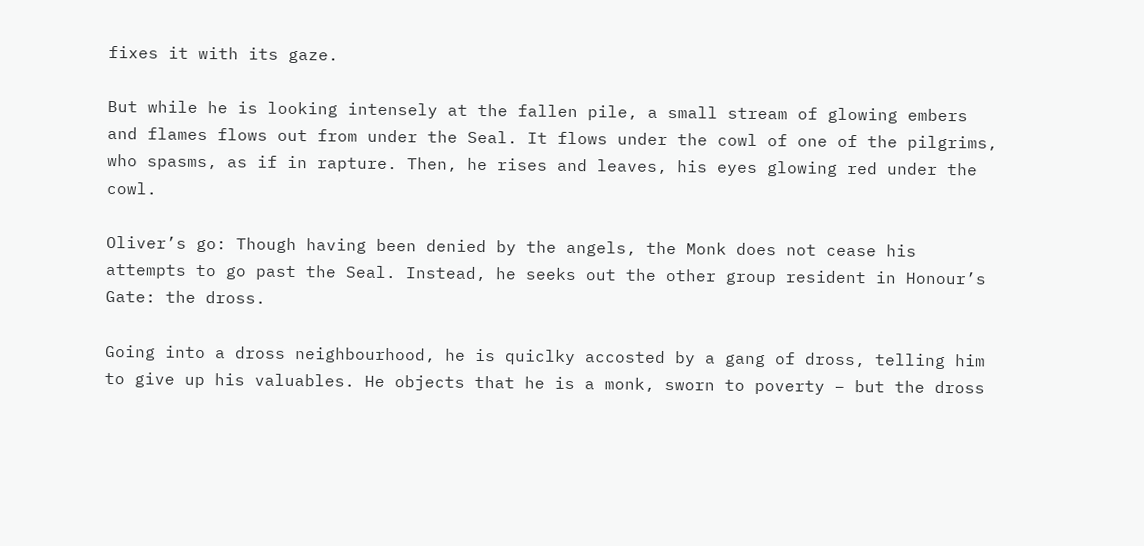fixes it with its gaze.

But while he is looking intensely at the fallen pile, a small stream of glowing embers and flames flows out from under the Seal. It flows under the cowl of one of the pilgrims, who spasms, as if in rapture. Then, he rises and leaves, his eyes glowing red under the cowl.

Oliver’s go: Though having been denied by the angels, the Monk does not cease his attempts to go past the Seal. Instead, he seeks out the other group resident in Honour’s Gate: the dross.

Going into a dross neighbourhood, he is quiclky accosted by a gang of dross, telling him to give up his valuables. He objects that he is a monk, sworn to poverty – but the dross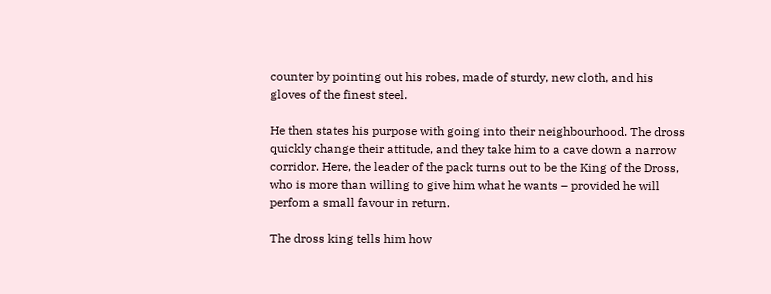counter by pointing out his robes, made of sturdy, new cloth, and his gloves of the finest steel.

He then states his purpose with going into their neighbourhood. The dross quickly change their attitude, and they take him to a cave down a narrow corridor. Here, the leader of the pack turns out to be the King of the Dross, who is more than willing to give him what he wants – provided he will perfom a small favour in return.

The dross king tells him how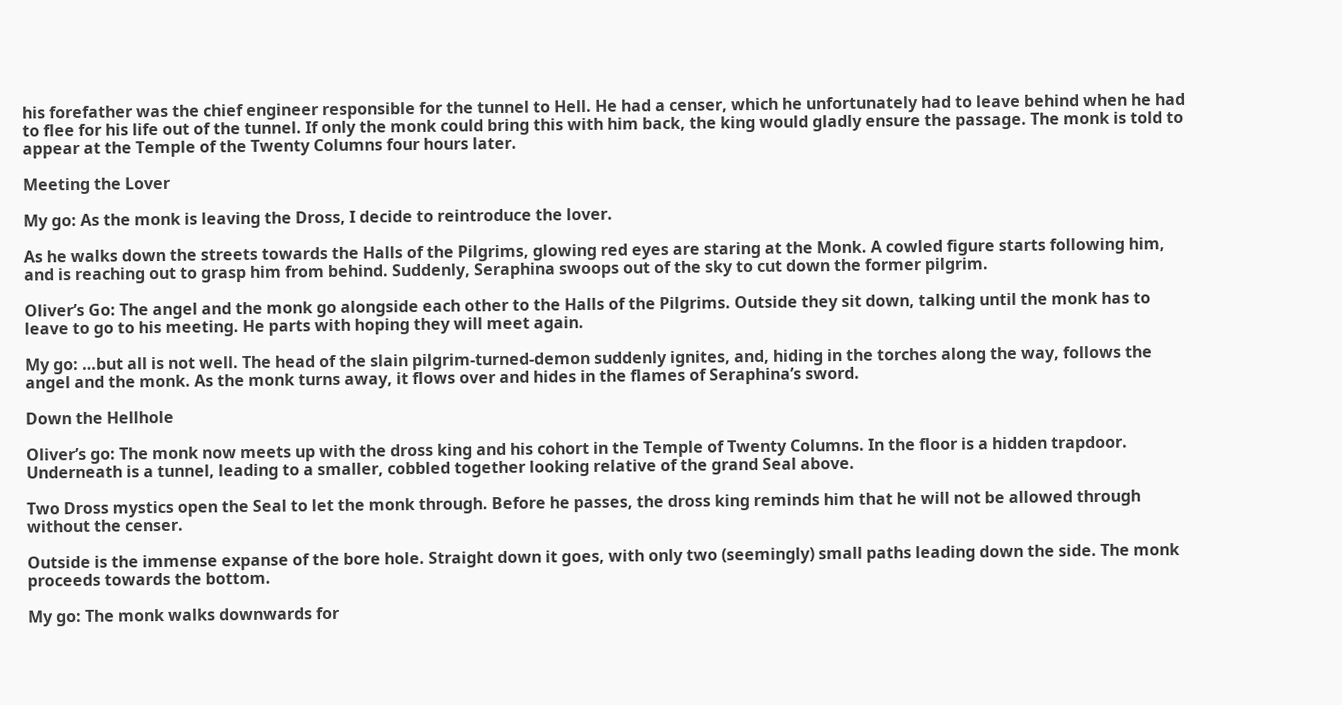his forefather was the chief engineer responsible for the tunnel to Hell. He had a censer, which he unfortunately had to leave behind when he had to flee for his life out of the tunnel. If only the monk could bring this with him back, the king would gladly ensure the passage. The monk is told to appear at the Temple of the Twenty Columns four hours later.

Meeting the Lover

My go: As the monk is leaving the Dross, I decide to reintroduce the lover.

As he walks down the streets towards the Halls of the Pilgrims, glowing red eyes are staring at the Monk. A cowled figure starts following him, and is reaching out to grasp him from behind. Suddenly, Seraphina swoops out of the sky to cut down the former pilgrim.

Oliver’s Go: The angel and the monk go alongside each other to the Halls of the Pilgrims. Outside they sit down, talking until the monk has to leave to go to his meeting. He parts with hoping they will meet again.

My go: …but all is not well. The head of the slain pilgrim-turned-demon suddenly ignites, and, hiding in the torches along the way, follows the angel and the monk. As the monk turns away, it flows over and hides in the flames of Seraphina’s sword.

Down the Hellhole

Oliver’s go: The monk now meets up with the dross king and his cohort in the Temple of Twenty Columns. In the floor is a hidden trapdoor. Underneath is a tunnel, leading to a smaller, cobbled together looking relative of the grand Seal above.

Two Dross mystics open the Seal to let the monk through. Before he passes, the dross king reminds him that he will not be allowed through without the censer.

Outside is the immense expanse of the bore hole. Straight down it goes, with only two (seemingly) small paths leading down the side. The monk proceeds towards the bottom.

My go: The monk walks downwards for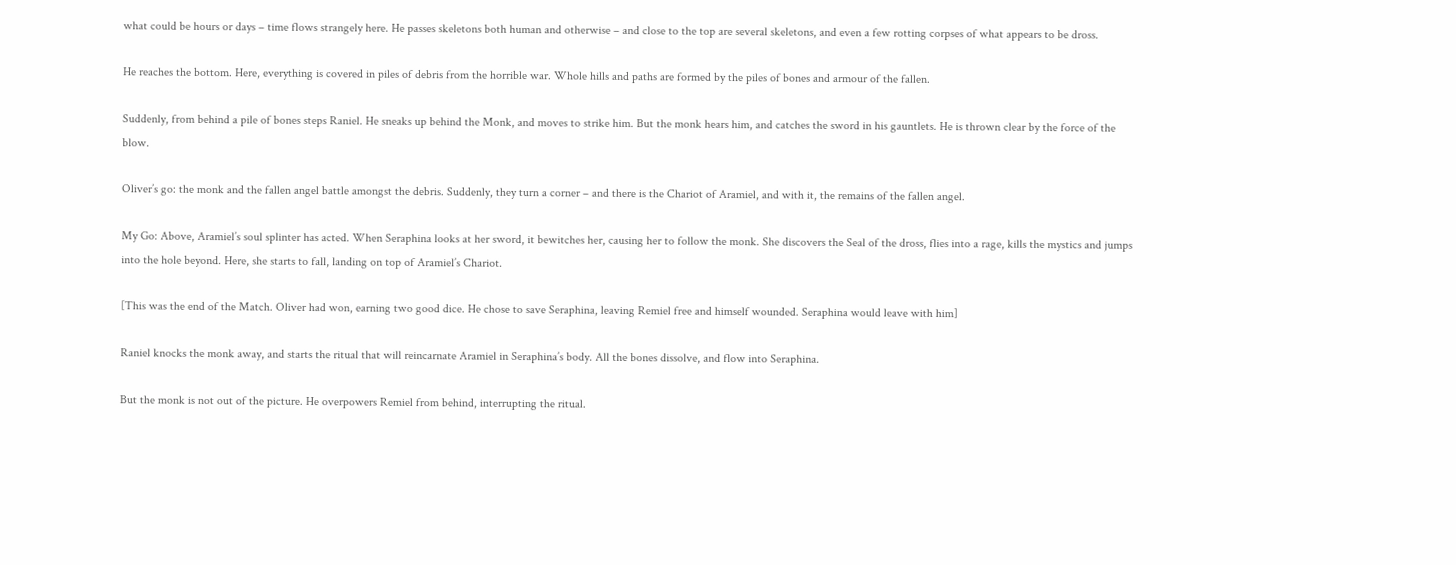what could be hours or days – time flows strangely here. He passes skeletons both human and otherwise – and close to the top are several skeletons, and even a few rotting corpses of what appears to be dross.

He reaches the bottom. Here, everything is covered in piles of debris from the horrible war. Whole hills and paths are formed by the piles of bones and armour of the fallen.

Suddenly, from behind a pile of bones steps Raniel. He sneaks up behind the Monk, and moves to strike him. But the monk hears him, and catches the sword in his gauntlets. He is thrown clear by the force of the blow.

Oliver’s go: the monk and the fallen angel battle amongst the debris. Suddenly, they turn a corner – and there is the Chariot of Aramiel, and with it, the remains of the fallen angel.

My Go: Above, Aramiel’s soul splinter has acted. When Seraphina looks at her sword, it bewitches her, causing her to follow the monk. She discovers the Seal of the dross, flies into a rage, kills the mystics and jumps into the hole beyond. Here, she starts to fall, landing on top of Aramiel’s Chariot.

[This was the end of the Match. Oliver had won, earning two good dice. He chose to save Seraphina, leaving Remiel free and himself wounded. Seraphina would leave with him]

Raniel knocks the monk away, and starts the ritual that will reincarnate Aramiel in Seraphina’s body. All the bones dissolve, and flow into Seraphina.

But the monk is not out of the picture. He overpowers Remiel from behind, interrupting the ritual.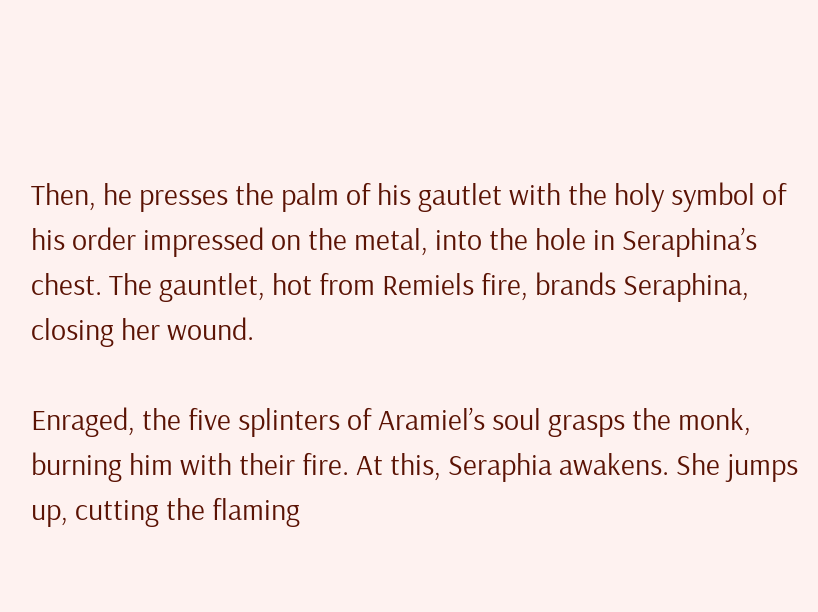Then, he presses the palm of his gautlet with the holy symbol of his order impressed on the metal, into the hole in Seraphina’s chest. The gauntlet, hot from Remiels fire, brands Seraphina, closing her wound.

Enraged, the five splinters of Aramiel’s soul grasps the monk, burning him with their fire. At this, Seraphia awakens. She jumps up, cutting the flaming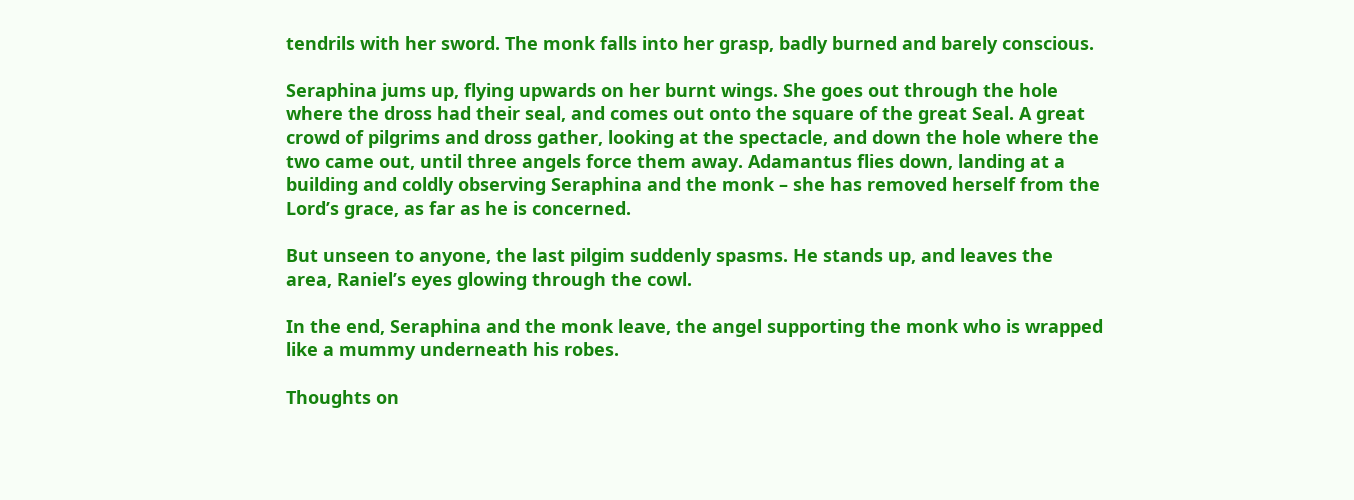tendrils with her sword. The monk falls into her grasp, badly burned and barely conscious.

Seraphina jums up, flying upwards on her burnt wings. She goes out through the hole where the dross had their seal, and comes out onto the square of the great Seal. A great crowd of pilgrims and dross gather, looking at the spectacle, and down the hole where the two came out, until three angels force them away. Adamantus flies down, landing at a building and coldly observing Seraphina and the monk – she has removed herself from the Lord’s grace, as far as he is concerned.

But unseen to anyone, the last pilgim suddenly spasms. He stands up, and leaves the area, Raniel’s eyes glowing through the cowl.

In the end, Seraphina and the monk leave, the angel supporting the monk who is wrapped like a mummy underneath his robes.

Thoughts on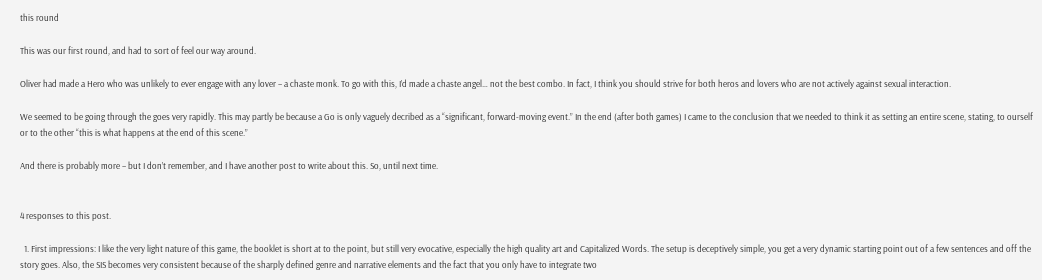this round

This was our first round, and had to sort of feel our way around.

Oliver had made a Hero who was unlikely to ever engage with any lover – a chaste monk. To go with this, I’d made a chaste angel… not the best combo. In fact, I think you should strive for both heros and lovers who are not actively against sexual interaction.

We seemed to be going through the goes very rapidly. This may partly be because a Go is only vaguely decribed as a “significant, forward-moving event.” In the end (after both games) I came to the conclusion that we needed to think it as setting an entire scene, stating, to ourself or to the other “this is what happens at the end of this scene.”

And there is probably more – but I don’t remember, and I have another post to write about this. So, until next time.


4 responses to this post.

  1. First impressions: I like the very light nature of this game, the booklet is short at to the point, but still very evocative, especially the high quality art and Capitalized Words. The setup is deceptively simple, you get a very dynamic starting point out of a few sentences and off the story goes. Also, the SIS becomes very consistent because of the sharply defined genre and narrative elements and the fact that you only have to integrate two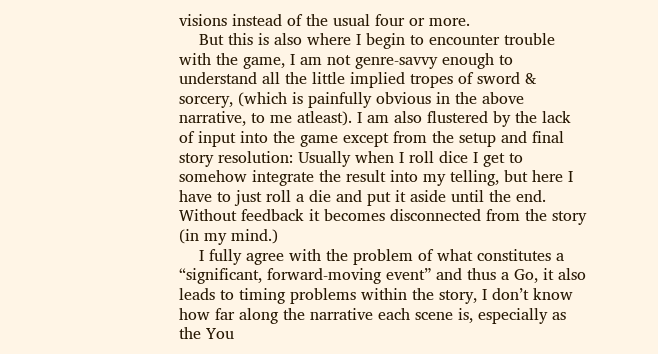visions instead of the usual four or more.
    But this is also where I begin to encounter trouble with the game, I am not genre-savvy enough to understand all the little implied tropes of sword & sorcery, (which is painfully obvious in the above narrative, to me atleast). I am also flustered by the lack of input into the game except from the setup and final story resolution: Usually when I roll dice I get to somehow integrate the result into my telling, but here I have to just roll a die and put it aside until the end. Without feedback it becomes disconnected from the story (in my mind.)
    I fully agree with the problem of what constitutes a “significant, forward-moving event” and thus a Go, it also leads to timing problems within the story, I don’t know how far along the narrative each scene is, especially as the You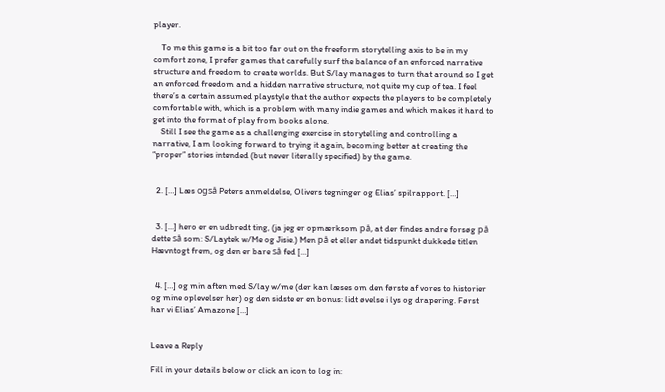player.

    To me this game is a bit too far out on the freeform storytelling axis to be in my comfort zone, I prefer games that carefully surf the balance of an enforced narrative structure and freedom to create worlds. But S/lay manages to turn that around so I get an enforced freedom and a hidden narrative structure, not quite my cup of tea. I feel there’s a certain assumed playstyle that the author expects the players to be completely comfortable with, which is a problem with many indie games and which makes it hard to get into the format of play from books alone.
    Still I see the game as a challenging exercise in storytelling and controlling a narrative, I am looking forward to trying it again, becoming better at creating the “proper” stories intended (but never literally specified) by the game.


  2. […] Læs også Peters anmeldelse, Olivers tegninger og Elias’ spilrapport. […]


  3. […] hero er en udbredt ting, (ja jeg er opmærksom på, at der findes andre forsøg på dette så som: S/Laytek w/Me og Jisie.) Men på et eller andet tidspunkt dukkede titlen Hævntogt frem, og den er bare så fed […]


  4. […] og min aften med S/lay w/me (der kan læses om den første af vores to historier og mine oplevelser her) og den sidste er en bonus: lidt øvelse i lys og drapering. Først har vi Elias’ Amazone […]


Leave a Reply

Fill in your details below or click an icon to log in: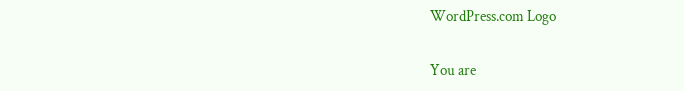WordPress.com Logo

You are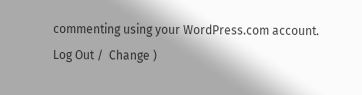commenting using your WordPress.com account. Log Out /  Change )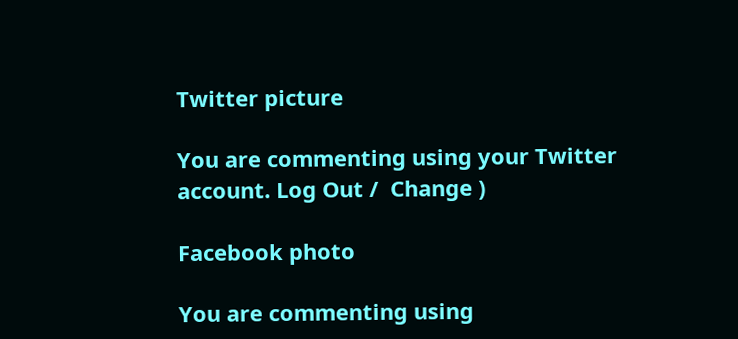Twitter picture

You are commenting using your Twitter account. Log Out /  Change )

Facebook photo

You are commenting using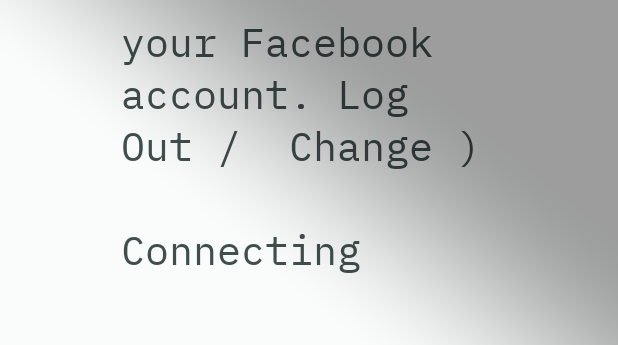your Facebook account. Log Out /  Change )

Connecting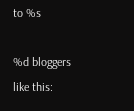to %s

%d bloggers like this: